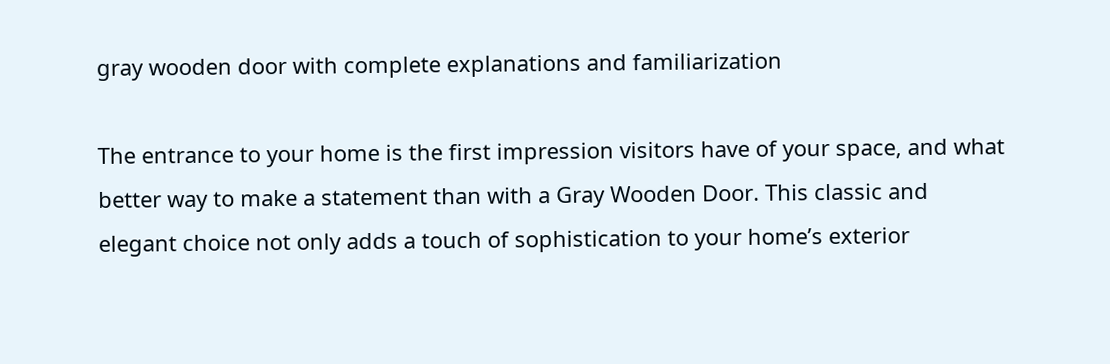gray wooden door with complete explanations and familiarization

The entrance to your home is the first impression visitors have of your space, and what better way to make a statement than with a Gray Wooden Door. This classic and elegant choice not only adds a touch of sophistication to your home’s exterior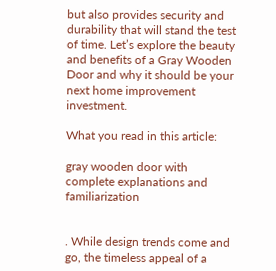but also provides security and durability that will stand the test of time. Let’s explore the beauty and benefits of a Gray Wooden Door and why it should be your next home improvement investment.

What you read in this article:

gray wooden door with complete explanations and familiarization


. While design trends come and go, the timeless appeal of a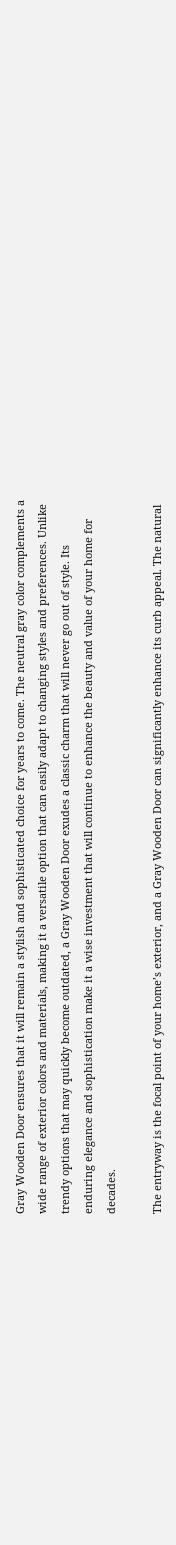Gray Wooden Door ensures that it will remain a stylish and sophisticated choice for years to come. The neutral gray color complements a wide range of exterior colors and materials, making it a versatile option that can easily adapt to changing styles and preferences. Unlike trendy options that may quickly become outdated, a Gray Wooden Door exudes a classic charm that will never go out of style. Its enduring elegance and sophistication make it a wise investment that will continue to enhance the beauty and value of your home for decades.

The entryway is the focal point of your home’s exterior, and a Gray Wooden Door can significantly enhance its curb appeal. The natural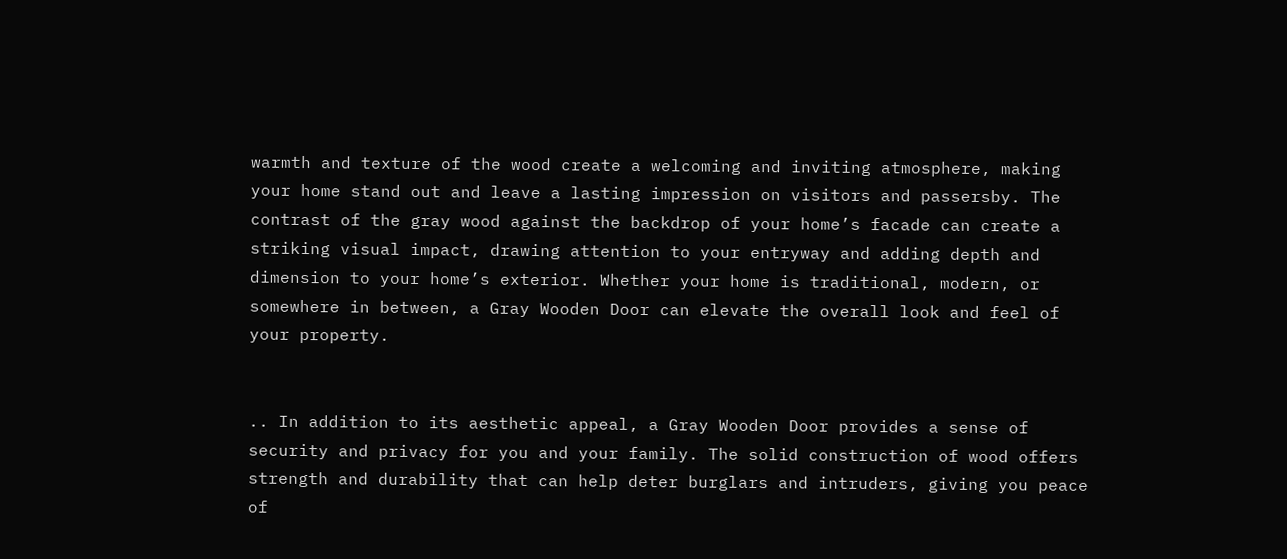warmth and texture of the wood create a welcoming and inviting atmosphere, making your home stand out and leave a lasting impression on visitors and passersby. The contrast of the gray wood against the backdrop of your home’s facade can create a striking visual impact, drawing attention to your entryway and adding depth and dimension to your home’s exterior. Whether your home is traditional, modern, or somewhere in between, a Gray Wooden Door can elevate the overall look and feel of your property.


.. In addition to its aesthetic appeal, a Gray Wooden Door provides a sense of security and privacy for you and your family. The solid construction of wood offers strength and durability that can help deter burglars and intruders, giving you peace of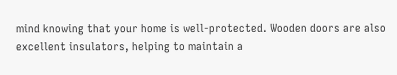mind knowing that your home is well-protected. Wooden doors are also excellent insulators, helping to maintain a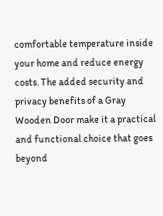comfortable temperature inside your home and reduce energy costs. The added security and privacy benefits of a Gray Wooden Door make it a practical and functional choice that goes beyond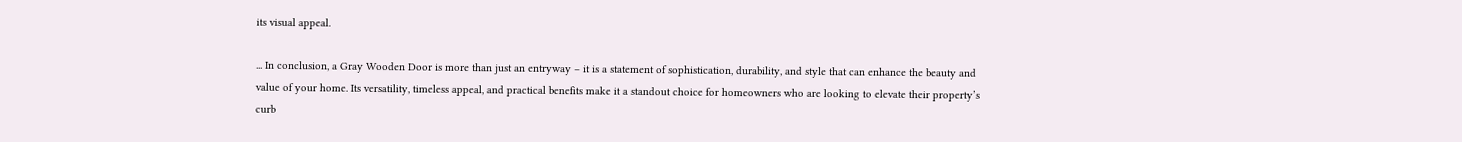its visual appeal.

... In conclusion, a Gray Wooden Door is more than just an entryway – it is a statement of sophistication, durability, and style that can enhance the beauty and value of your home. Its versatility, timeless appeal, and practical benefits make it a standout choice for homeowners who are looking to elevate their property’s curb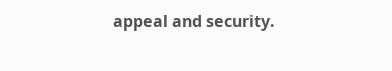appeal and security.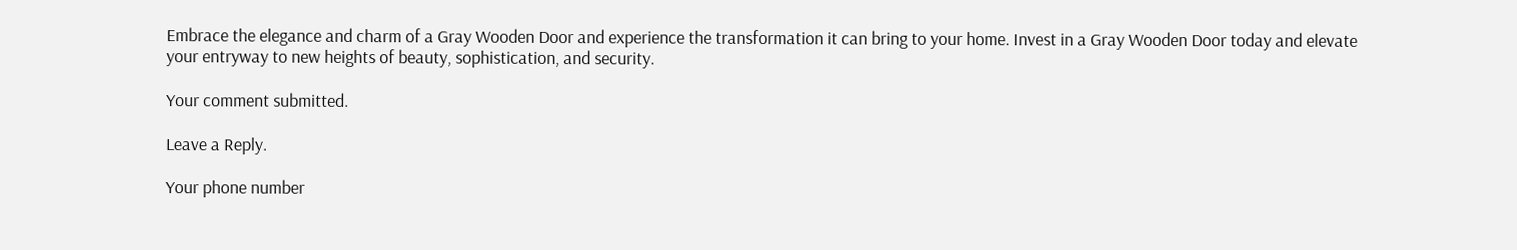Embrace the elegance and charm of a Gray Wooden Door and experience the transformation it can bring to your home. Invest in a Gray Wooden Door today and elevate your entryway to new heights of beauty, sophistication, and security.

Your comment submitted.

Leave a Reply.

Your phone number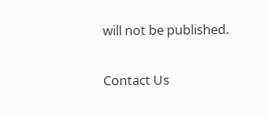will not be published.

Contact Us